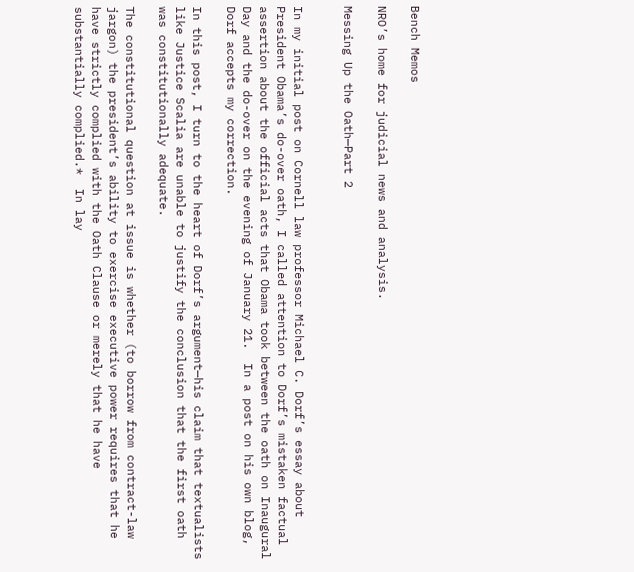Bench Memos

NRO’s home for judicial news and analysis.

Messing Up the Oath—Part 2


In my initial post on Cornell law professor Michael C. Dorf’s essay about President Obama’s do-over oath, I called attention to Dorf’s mistaken factual assertion about the official acts that Obama took between the oath on Inaugural Day and the do-over on the evening of January 21.  In a post on his own blog, Dorf accepts my correction.

In this post, I turn to the heart of Dorf’s argument—his claim that textualists like Justice Scalia are unable to justify the conclusion that the first oath was constitutionally adequate.

The constitutional question at issue is whether (to borrow from contract-law jargon) the president’s ability to exercise executive power requires that he have strictly complied with the Oath Clause or merely that he have substantially complied.*  In lay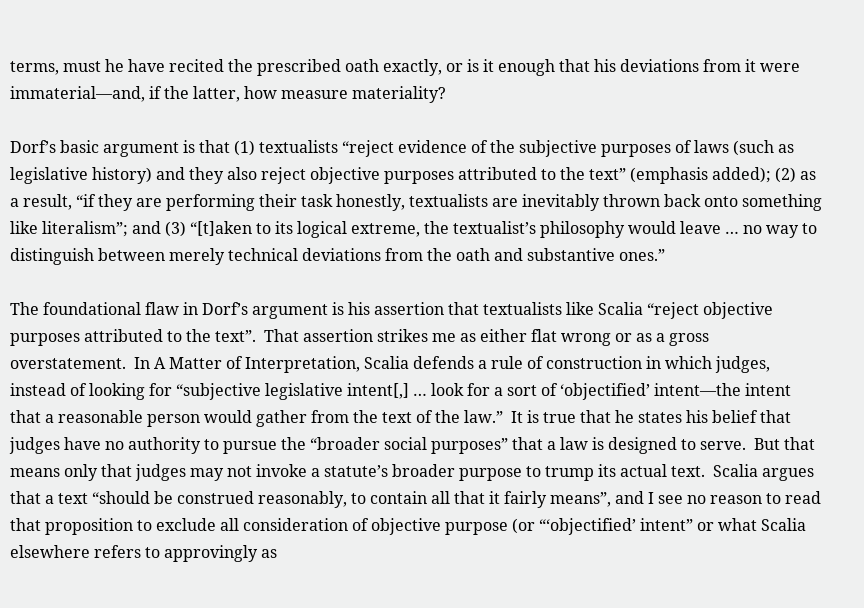terms, must he have recited the prescribed oath exactly, or is it enough that his deviations from it were immaterial—and, if the latter, how measure materiality?

Dorf’s basic argument is that (1) textualists “reject evidence of the subjective purposes of laws (such as legislative history) and they also reject objective purposes attributed to the text” (emphasis added); (2) as a result, “if they are performing their task honestly, textualists are inevitably thrown back onto something like literalism”; and (3) “[t]aken to its logical extreme, the textualist’s philosophy would leave … no way to distinguish between merely technical deviations from the oath and substantive ones.”

The foundational flaw in Dorf’s argument is his assertion that textualists like Scalia “reject objective purposes attributed to the text”.  That assertion strikes me as either flat wrong or as a gross overstatement.  In A Matter of Interpretation, Scalia defends a rule of construction in which judges, instead of looking for “subjective legislative intent[,] … look for a sort of ‘objectified’ intent—the intent that a reasonable person would gather from the text of the law.”  It is true that he states his belief that judges have no authority to pursue the “broader social purposes” that a law is designed to serve.  But that means only that judges may not invoke a statute’s broader purpose to trump its actual text.  Scalia argues that a text “should be construed reasonably, to contain all that it fairly means”, and I see no reason to read that proposition to exclude all consideration of objective purpose (or “‘objectified’ intent” or what Scalia elsewhere refers to approvingly as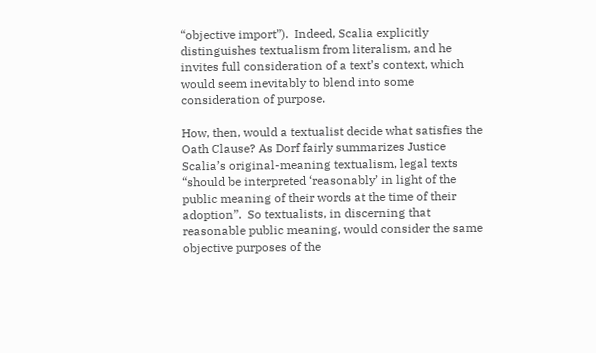“objective import”).  Indeed, Scalia explicitly distinguishes textualism from literalism, and he invites full consideration of a text’s context, which would seem inevitably to blend into some consideration of purpose.

How, then, would a textualist decide what satisfies the Oath Clause? As Dorf fairly summarizes Justice Scalia’s original-meaning textualism, legal texts “should be interpreted ‘reasonably’ in light of the public meaning of their words at the time of their adoption”.  So textualists, in discerning that reasonable public meaning, would consider the same objective purposes of the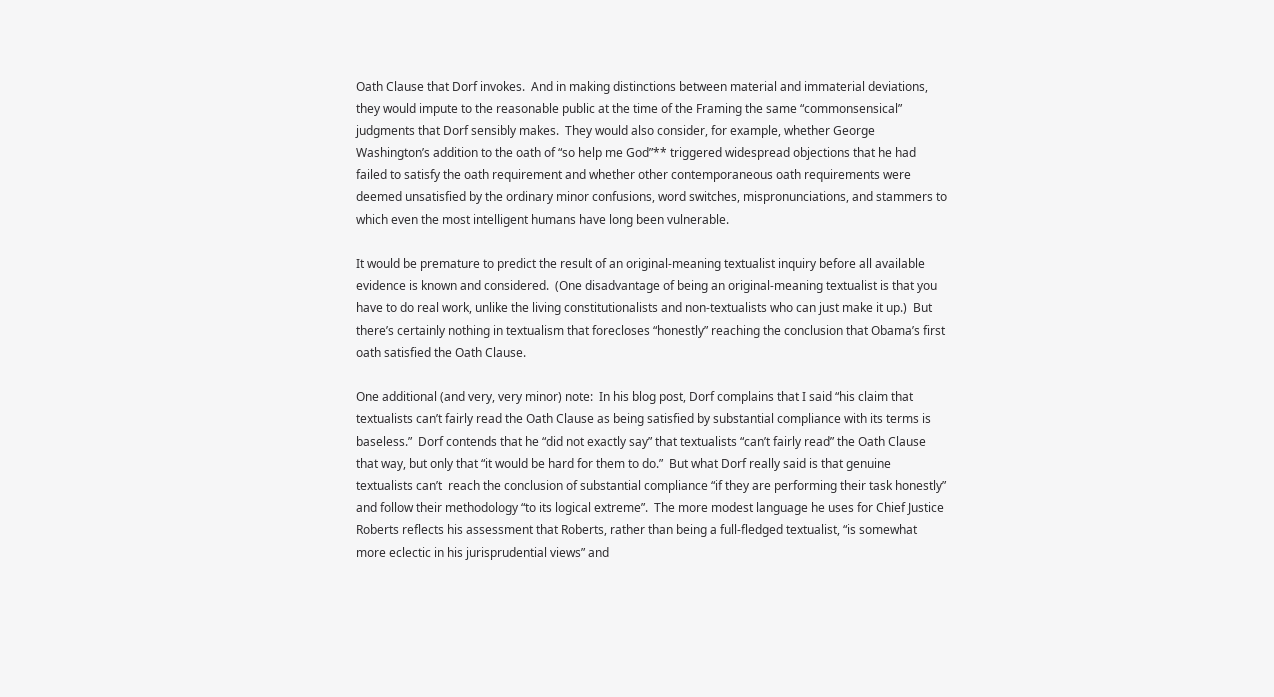Oath Clause that Dorf invokes.  And in making distinctions between material and immaterial deviations, they would impute to the reasonable public at the time of the Framing the same “commonsensical” judgments that Dorf sensibly makes.  They would also consider, for example, whether George Washington’s addition to the oath of “so help me God”** triggered widespread objections that he had failed to satisfy the oath requirement and whether other contemporaneous oath requirements were deemed unsatisfied by the ordinary minor confusions, word switches, mispronunciations, and stammers to which even the most intelligent humans have long been vulnerable.

It would be premature to predict the result of an original-meaning textualist inquiry before all available evidence is known and considered.  (One disadvantage of being an original-meaning textualist is that you have to do real work, unlike the living constitutionalists and non-textualists who can just make it up.)  But there’s certainly nothing in textualism that forecloses “honestly” reaching the conclusion that Obama’s first oath satisfied the Oath Clause.

One additional (and very, very minor) note:  In his blog post, Dorf complains that I said “his claim that textualists can’t fairly read the Oath Clause as being satisfied by substantial compliance with its terms is baseless.”  Dorf contends that he “did not exactly say” that textualists “can’t fairly read” the Oath Clause that way, but only that “it would be hard for them to do.”  But what Dorf really said is that genuine textualists can’t  reach the conclusion of substantial compliance “if they are performing their task honestly” and follow their methodology “to its logical extreme”.  The more modest language he uses for Chief Justice Roberts reflects his assessment that Roberts, rather than being a full-fledged textualist, “is somewhat more eclectic in his jurisprudential views” and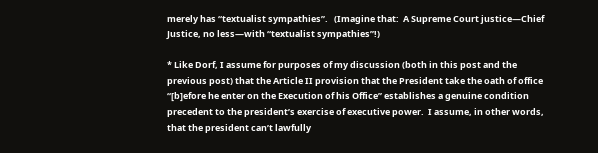merely has “textualist sympathies”.   (Imagine that:  A Supreme Court justice—Chief Justice, no less—with “textualist sympathies”!)

* Like Dorf, I assume for purposes of my discussion (both in this post and the previous post) that the Article II provision that the President take the oath of office “[b]efore he enter on the Execution of his Office” establishes a genuine condition precedent to the president’s exercise of executive power.  I assume, in other words, that the president can’t lawfully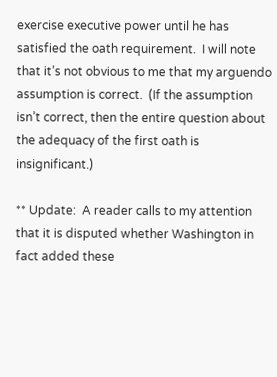exercise executive power until he has satisfied the oath requirement.  I will note that it’s not obvious to me that my arguendo assumption is correct.  (If the assumption isn’t correct, then the entire question about the adequacy of the first oath is insignificant.)

** Update:  A reader calls to my attention that it is disputed whether Washington in fact added these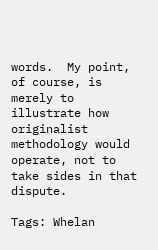words.  My point, of course, is merely to illustrate how originalist methodology would operate, not to take sides in that dispute.

Tags: Whelan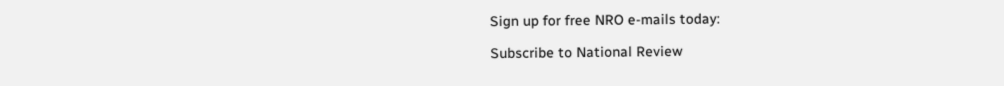Sign up for free NRO e-mails today:

Subscribe to National Review